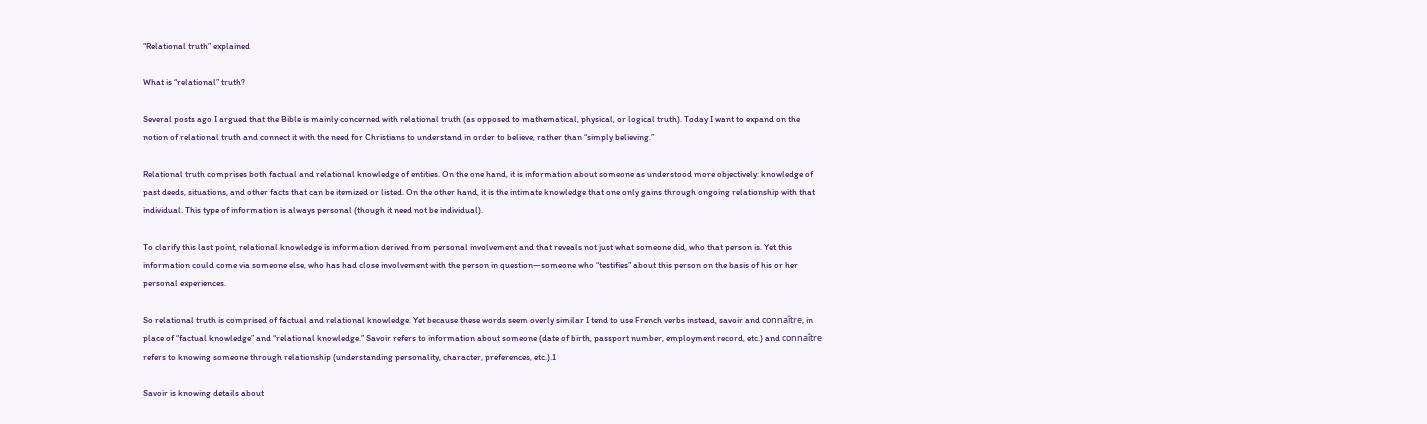“Relational truth” explained

What is “relational” truth?

Several posts ago I argued that the Bible is mainly concerned with relational truth (as opposed to mathematical, physical, or logical truth). Today I want to expand on the notion of relational truth and connect it with the need for Christians to understand in order to believe, rather than “simply believing.”

Relational truth comprises both factual and relational knowledge of entities. On the one hand, it is information about someone as understood more objectively: knowledge of past deeds, situations, and other facts that can be itemized or listed. On the other hand, it is the intimate knowledge that one only gains through ongoing relationship with that individual. This type of information is always personal (though it need not be individual).

To clarify this last point, relational knowledge is information derived from personal involvement and that reveals not just what someone did, who that person is. Yet this information could come via someone else, who has had close involvement with the person in question—someone who “testifies” about this person on the basis of his or her personal experiences.

So relational truth is comprised of factual and relational knowledge. Yet because these words seem overly similar I tend to use French verbs instead, savoir and connaître, in place of “factual knowledge” and “relational knowledge.” Savoir refers to information about someone (date of birth, passport number, employment record, etc.) and connaître refers to knowing someone through relationship (understanding personality, character, preferences, etc.).1

Savoir is knowing details about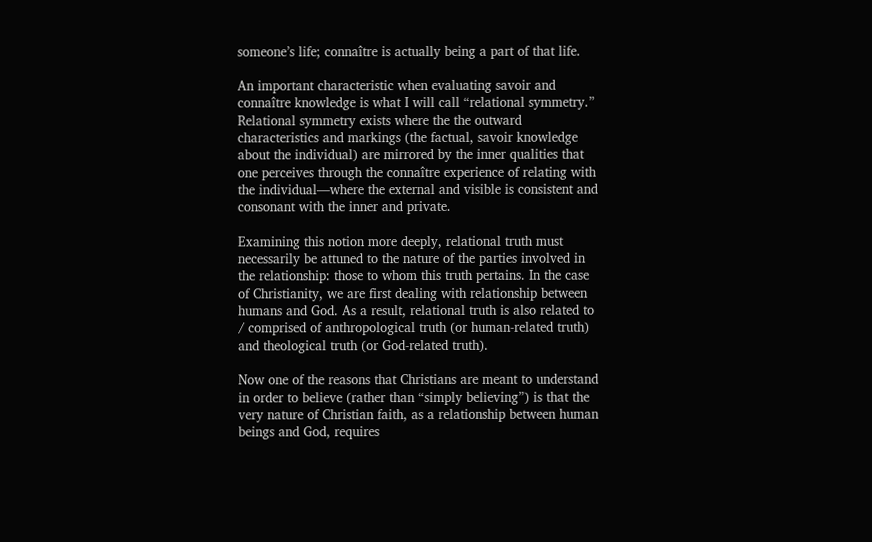someone’s life; connaître is actually being a part of that life.

An important characteristic when evaluating savoir and connaître knowledge is what I will call “relational symmetry.” Relational symmetry exists where the the outward characteristics and markings (the factual, savoir knowledge about the individual) are mirrored by the inner qualities that one perceives through the connaître experience of relating with the individual—where the external and visible is consistent and consonant with the inner and private.

Examining this notion more deeply, relational truth must necessarily be attuned to the nature of the parties involved in the relationship: those to whom this truth pertains. In the case of Christianity, we are first dealing with relationship between humans and God. As a result, relational truth is also related to / comprised of anthropological truth (or human-related truth) and theological truth (or God-related truth).

Now one of the reasons that Christians are meant to understand in order to believe (rather than “simply believing”) is that the very nature of Christian faith, as a relationship between human beings and God, requires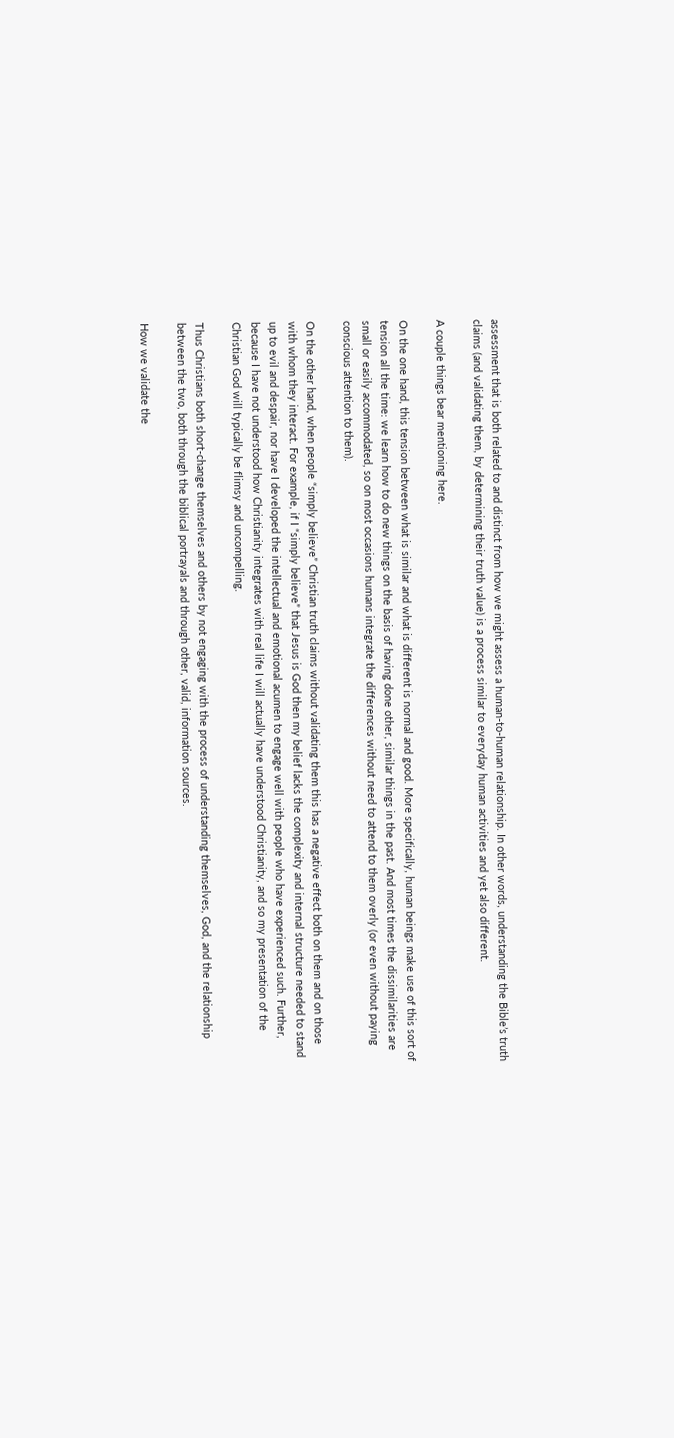assessment that is both related to and distinct from how we might assess a human-to-human relationship. In other words, understanding the Bible’s truth claims (and validating them, by determining their truth value) is a process similar to everyday human activities and yet also different.

A couple things bear mentioning here.

On the one hand, this tension between what is similar and what is different is normal and good. More specifically, human beings make use of this sort of tension all the time: we learn how to do new things on the basis of having done other, similar things in the past. And most times the dissimilarities are small or easily accommodated, so on most occasions humans integrate the differences without need to attend to them overly (or even without paying conscious attention to them).

On the other hand, when people “simply believe” Christian truth claims without validating them this has a negative effect both on them and on those with whom they interact. For example, if I “simply believe” that Jesus is God then my belief lacks the complexity and internal structure needed to stand up to evil and despair, nor have I developed the intellectual and emotional acumen to engage well with people who have experienced such. Further, because I have not understood how Christianity integrates with real life I will actually have understood Christianity, and so my presentation of the Christian God will typically be flimsy and uncompelling.

Thus Christians both short-change themselves and others by not engaging with the process of understanding themselves, God, and the relationship between the two, both through the biblical portrayals and through other, valid, information sources.

How we validate the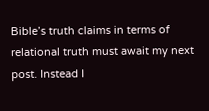Bible’s truth claims in terms of relational truth must await my next post. Instead I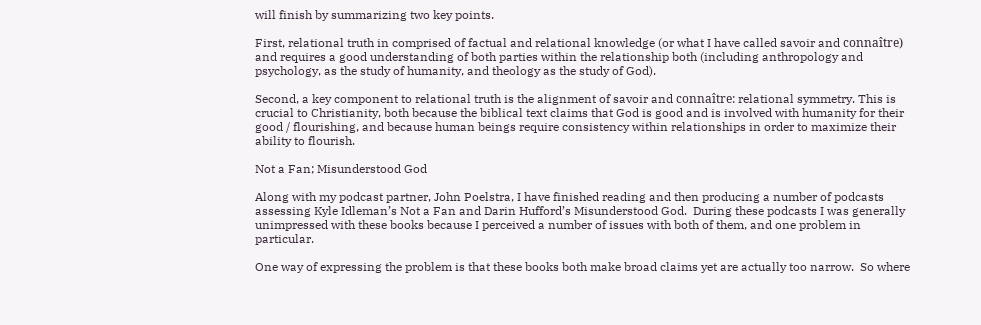will finish by summarizing two key points.

First, relational truth in comprised of factual and relational knowledge (or what I have called savoir and connaître) and requires a good understanding of both parties within the relationship both (including anthropology and psychology, as the study of humanity, and theology as the study of God).

Second, a key component to relational truth is the alignment of savoir and connaître: relational symmetry. This is crucial to Christianity, both because the biblical text claims that God is good and is involved with humanity for their good / flourishing, and because human beings require consistency within relationships in order to maximize their ability to flourish.

Not a Fan; Misunderstood God

Along with my podcast partner, John Poelstra, I have finished reading and then producing a number of podcasts assessing Kyle Idleman’s Not a Fan and Darin Hufford’s Misunderstood God.  During these podcasts I was generally unimpressed with these books because I perceived a number of issues with both of them, and one problem in particular.

One way of expressing the problem is that these books both make broad claims yet are actually too narrow.  So where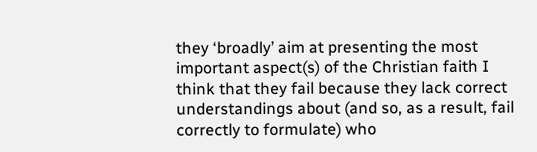they ‘broadly’ aim at presenting the most important aspect(s) of the Christian faith I think that they fail because they lack correct understandings about (and so, as a result, fail correctly to formulate) who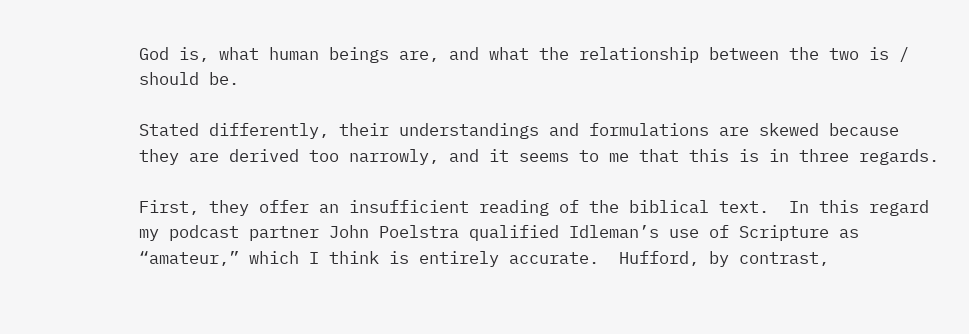God is, what human beings are, and what the relationship between the two is / should be.

Stated differently, their understandings and formulations are skewed because they are derived too narrowly, and it seems to me that this is in three regards.

First, they offer an insufficient reading of the biblical text.  In this regard my podcast partner John Poelstra qualified Idleman’s use of Scripture as “amateur,” which I think is entirely accurate.  Hufford, by contrast,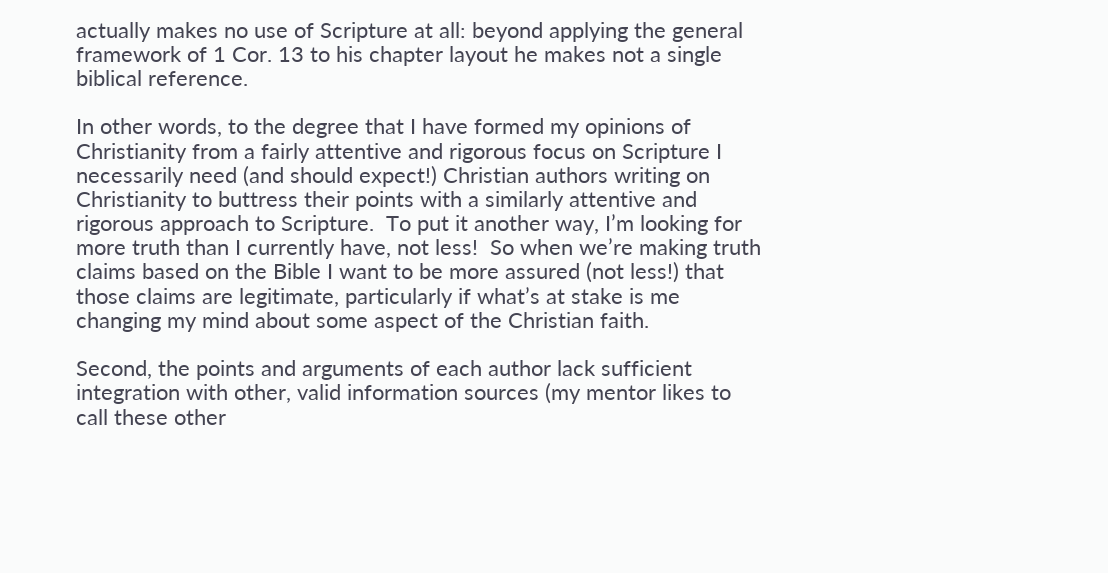actually makes no use of Scripture at all: beyond applying the general framework of 1 Cor. 13 to his chapter layout he makes not a single biblical reference.

In other words, to the degree that I have formed my opinions of Christianity from a fairly attentive and rigorous focus on Scripture I necessarily need (and should expect!) Christian authors writing on Christianity to buttress their points with a similarly attentive and rigorous approach to Scripture.  To put it another way, I’m looking for more truth than I currently have, not less!  So when we’re making truth claims based on the Bible I want to be more assured (not less!) that those claims are legitimate, particularly if what’s at stake is me changing my mind about some aspect of the Christian faith.

Second, the points and arguments of each author lack sufficient integration with other, valid information sources (my mentor likes to call these other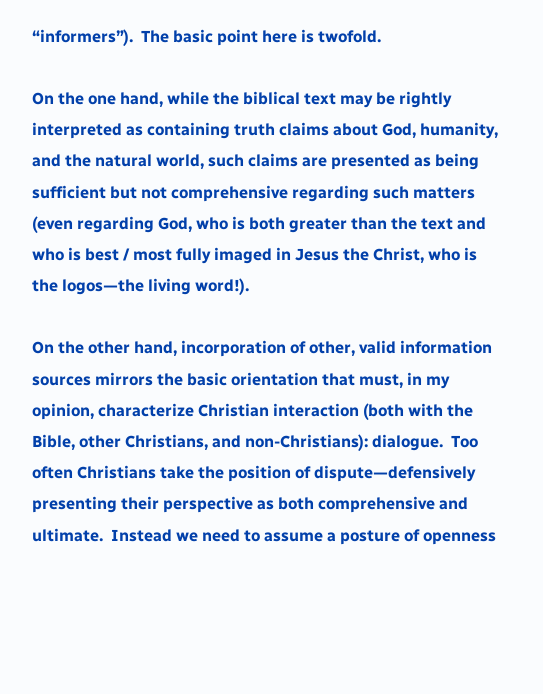“informers”).  The basic point here is twofold.

On the one hand, while the biblical text may be rightly interpreted as containing truth claims about God, humanity, and the natural world, such claims are presented as being sufficient but not comprehensive regarding such matters (even regarding God, who is both greater than the text and who is best / most fully imaged in Jesus the Christ, who is the logos—the living word!).

On the other hand, incorporation of other, valid information sources mirrors the basic orientation that must, in my opinion, characterize Christian interaction (both with the Bible, other Christians, and non-Christians): dialogue.  Too often Christians take the position of dispute—defensively presenting their perspective as both comprehensive and ultimate.  Instead we need to assume a posture of openness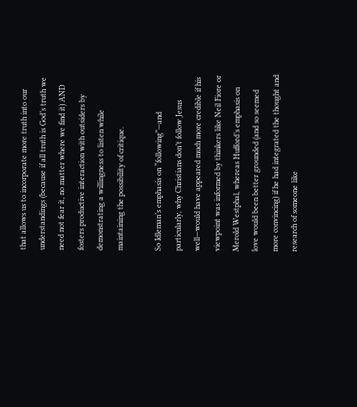that allows us to incorporate more truth into our understandings (because if all truth is God’s truth we need not fear it, no matter where we find it) AND fosters productive interaction with outsiders by demonstrating a willingness to listen while maintaining the possibility of critique.

So Idleman’s emphasis on “following”—and particularly, why Christians don’t follow Jesus well—would have appeared much more credible if his viewpoint was informed by thinkers like Neil Fiore or Merold Westphal, whereas Hufford’s emphasis on love would been better grounded (and so seemed more convincing) if he had integrated the thought and research of someone like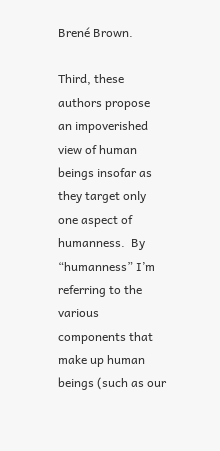Brené Brown.

Third, these authors propose an impoverished view of human beings insofar as they target only one aspect of humanness.  By “humanness” I’m referring to the various components that make up human beings (such as our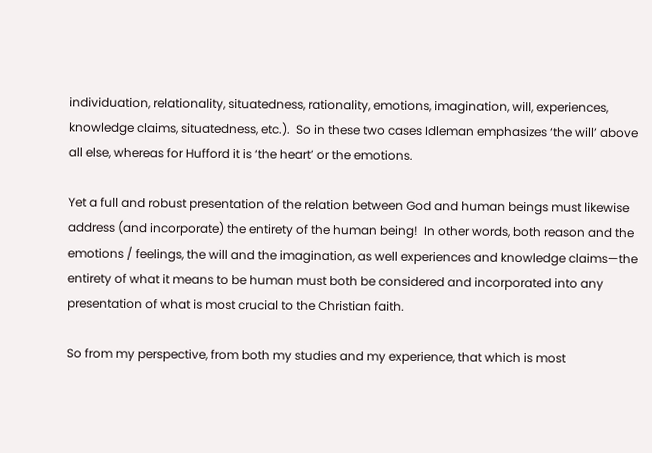individuation, relationality, situatedness, rationality, emotions, imagination, will, experiences, knowledge claims, situatedness, etc.).  So in these two cases Idleman emphasizes ‘the will’ above all else, whereas for Hufford it is ‘the heart’ or the emotions.

Yet a full and robust presentation of the relation between God and human beings must likewise address (and incorporate) the entirety of the human being!  In other words, both reason and the emotions / feelings, the will and the imagination, as well experiences and knowledge claims—the entirety of what it means to be human must both be considered and incorporated into any presentation of what is most crucial to the Christian faith.

So from my perspective, from both my studies and my experience, that which is most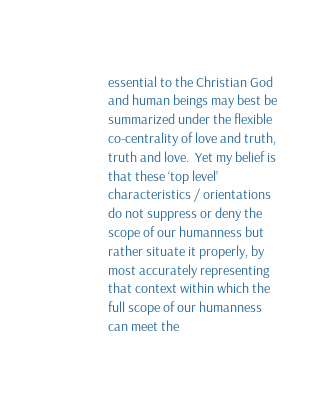essential to the Christian God and human beings may best be summarized under the flexible co-centrality of love and truth, truth and love.  Yet my belief is that these ‘top level’ characteristics / orientations do not suppress or deny the scope of our humanness but rather situate it properly, by most accurately representing that context within which the full scope of our humanness can meet the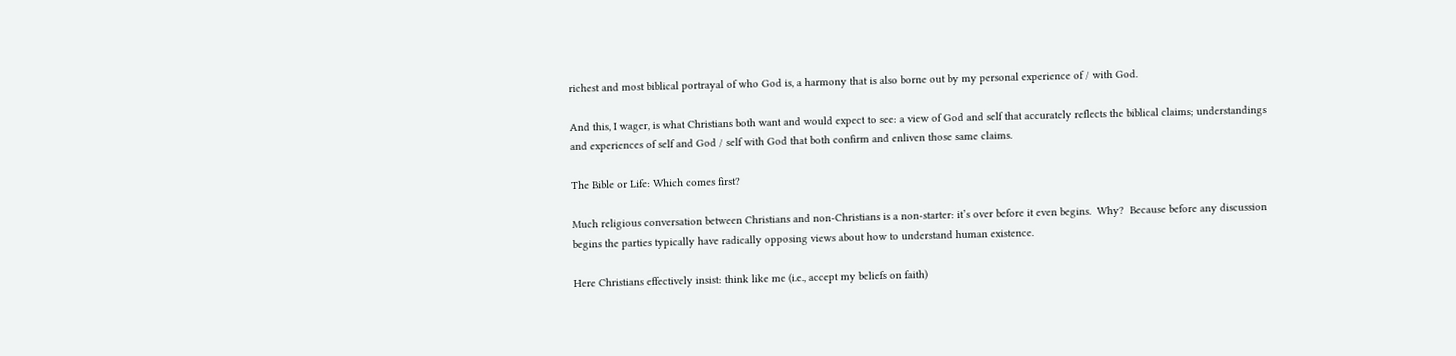richest and most biblical portrayal of who God is, a harmony that is also borne out by my personal experience of / with God.

And this, I wager, is what Christians both want and would expect to see: a view of God and self that accurately reflects the biblical claims; understandings and experiences of self and God / self with God that both confirm and enliven those same claims.

The Bible or Life: Which comes first?

Much religious conversation between Christians and non-Christians is a non-starter: it’s over before it even begins.  Why?  Because before any discussion begins the parties typically have radically opposing views about how to understand human existence.

Here Christians effectively insist: think like me (i.e., accept my beliefs on faith)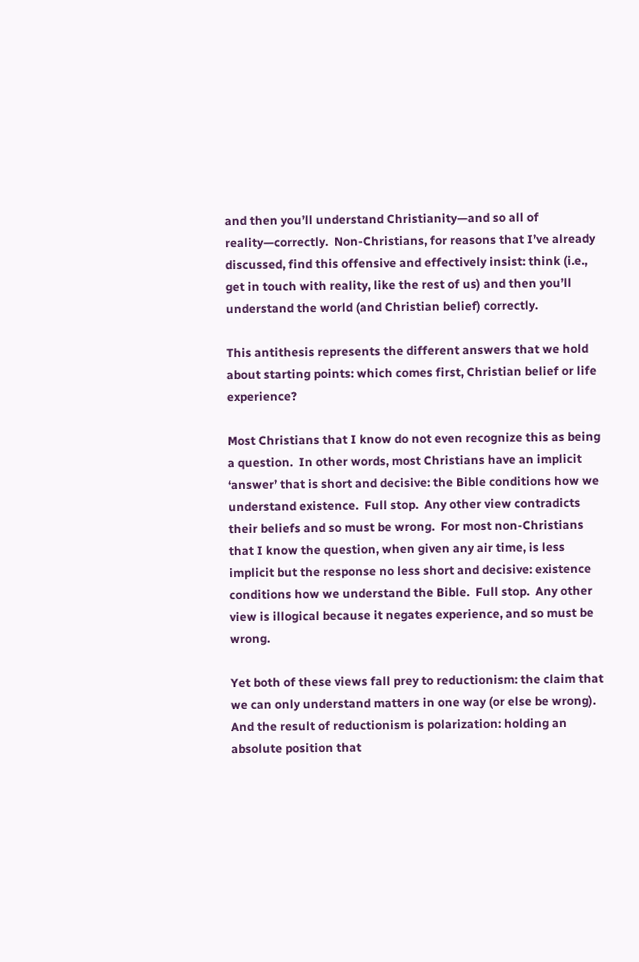and then you’ll understand Christianity—and so all of reality—correctly.  Non-Christians, for reasons that I’ve already discussed, find this offensive and effectively insist: think (i.e., get in touch with reality, like the rest of us) and then you’ll understand the world (and Christian belief) correctly.

This antithesis represents the different answers that we hold about starting points: which comes first, Christian belief or life experience?

Most Christians that I know do not even recognize this as being a question.  In other words, most Christians have an implicit ‘answer’ that is short and decisive: the Bible conditions how we understand existence.  Full stop.  Any other view contradicts their beliefs and so must be wrong.  For most non-Christians that I know the question, when given any air time, is less implicit but the response no less short and decisive: existence conditions how we understand the Bible.  Full stop.  Any other view is illogical because it negates experience, and so must be wrong.

Yet both of these views fall prey to reductionism: the claim that we can only understand matters in one way (or else be wrong).  And the result of reductionism is polarization: holding an absolute position that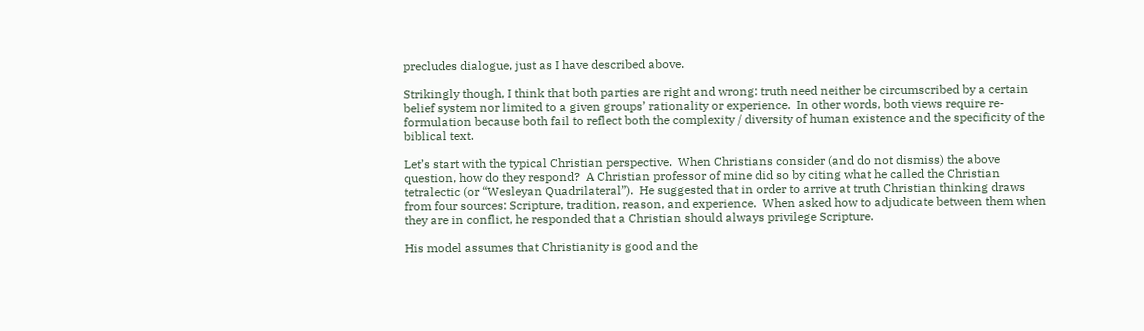precludes dialogue, just as I have described above.

Strikingly though, I think that both parties are right and wrong: truth need neither be circumscribed by a certain belief system nor limited to a given groups’ rationality or experience.  In other words, both views require re-formulation because both fail to reflect both the complexity / diversity of human existence and the specificity of the biblical text.

Let’s start with the typical Christian perspective.  When Christians consider (and do not dismiss) the above question, how do they respond?  A Christian professor of mine did so by citing what he called the Christian tetralectic (or “Wesleyan Quadrilateral”).  He suggested that in order to arrive at truth Christian thinking draws from four sources: Scripture, tradition, reason, and experience.  When asked how to adjudicate between them when they are in conflict, he responded that a Christian should always privilege Scripture.

His model assumes that Christianity is good and the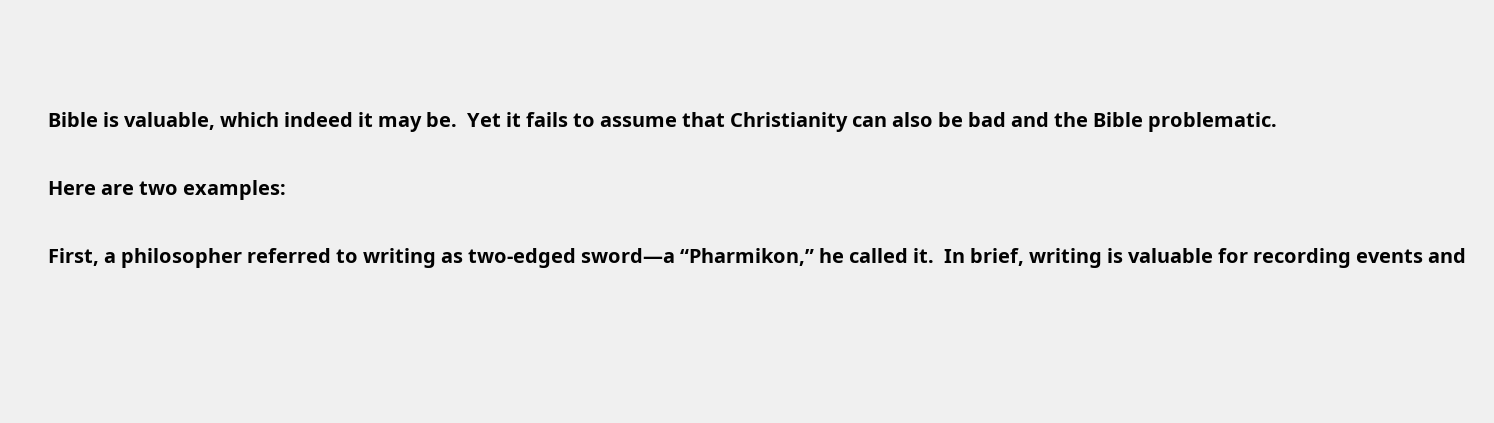Bible is valuable, which indeed it may be.  Yet it fails to assume that Christianity can also be bad and the Bible problematic.

Here are two examples:

First, a philosopher referred to writing as two-edged sword—a “Pharmikon,” he called it.  In brief, writing is valuable for recording events and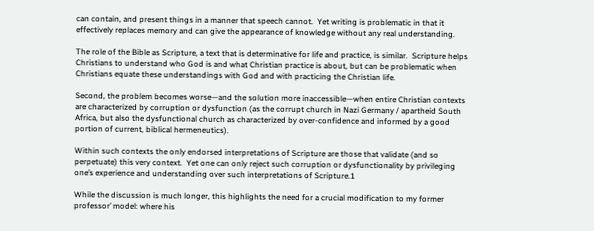can contain, and present things in a manner that speech cannot.  Yet writing is problematic in that it effectively replaces memory and can give the appearance of knowledge without any real understanding.

The role of the Bible as Scripture, a text that is determinative for life and practice, is similar.  Scripture helps Christians to understand who God is and what Christian practice is about, but can be problematic when Christians equate these understandings with God and with practicing the Christian life.

Second, the problem becomes worse—and the solution more inaccessible—when entire Christian contexts are characterized by corruption or dysfunction (as the corrupt church in Nazi Germany / apartheid South Africa, but also the dysfunctional church as characterized by over-confidence and informed by a good portion of current, biblical hermeneutics).

Within such contexts the only endorsed interpretations of Scripture are those that validate (and so perpetuate) this very context.  Yet one can only reject such corruption or dysfunctionality by privileging one’s experience and understanding over such interpretations of Scripture.1

While the discussion is much longer, this highlights the need for a crucial modification to my former professor’ model: where his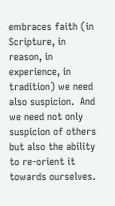embraces faith (in Scripture, in reason, in experience, in tradition) we need also suspicion.  And we need not only suspicion of others but also the ability to re-orient it towards ourselves.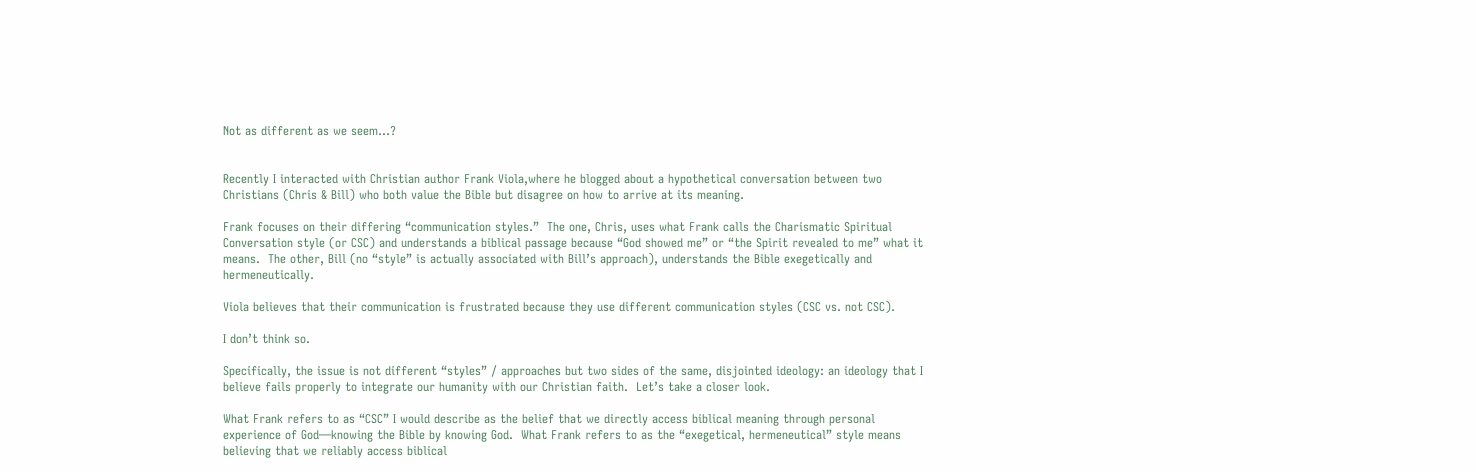Not as different as we seem…?


Recently I interacted with Christian author Frank Viola,where he blogged about a hypothetical conversation between two Christians (Chris & Bill) who both value the Bible but disagree on how to arrive at its meaning.

Frank focuses on their differing “communication styles.”  The one, Chris, uses what Frank calls the Charismatic Spiritual Conversation style (or CSC) and understands a biblical passage because “God showed me” or “the Spirit revealed to me” what it means.  The other, Bill (no “style” is actually associated with Bill’s approach), understands the Bible exegetically and hermeneutically.

Viola believes that their communication is frustrated because they use different communication styles (CSC vs. not CSC).

I don’t think so.

Specifically, the issue is not different “styles” / approaches but two sides of the same, disjointed ideology: an ideology that I believe fails properly to integrate our humanity with our Christian faith.  Let’s take a closer look.

What Frank refers to as “CSC” I would describe as the belief that we directly access biblical meaning through personal experience of God—knowing the Bible by knowing God.  What Frank refers to as the “exegetical, hermeneutical” style means believing that we reliably access biblical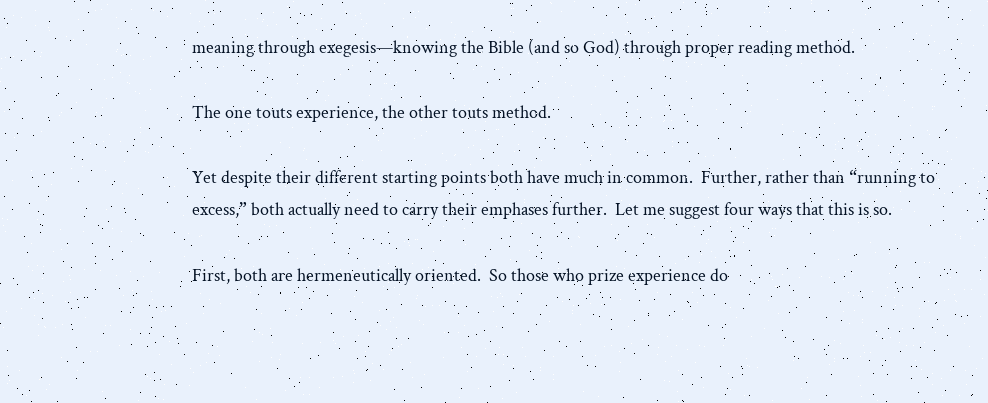meaning through exegesis—knowing the Bible (and so God) through proper reading method.

The one touts experience, the other touts method.

Yet despite their different starting points both have much in common.  Further, rather than “running to excess,” both actually need to carry their emphases further.  Let me suggest four ways that this is so.

First, both are hermeneutically oriented.  So those who prize experience do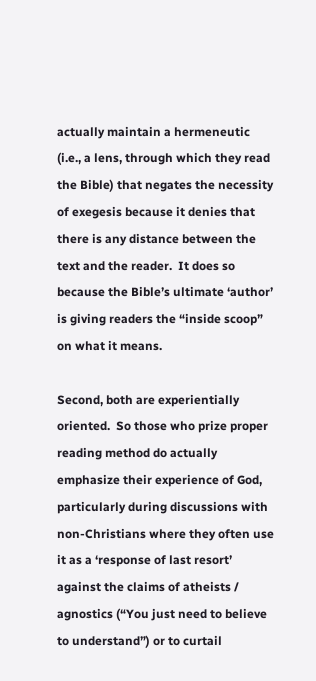actually maintain a hermeneutic (i.e., a lens, through which they read the Bible) that negates the necessity of exegesis because it denies that there is any distance between the text and the reader.  It does so because the Bible’s ultimate ‘author’ is giving readers the “inside scoop” on what it means.

Second, both are experientially oriented.  So those who prize proper reading method do actually emphasize their experience of God, particularly during discussions with non-Christians where they often use it as a ‘response of last resort’ against the claims of atheists / agnostics (“You just need to believe to understand”) or to curtail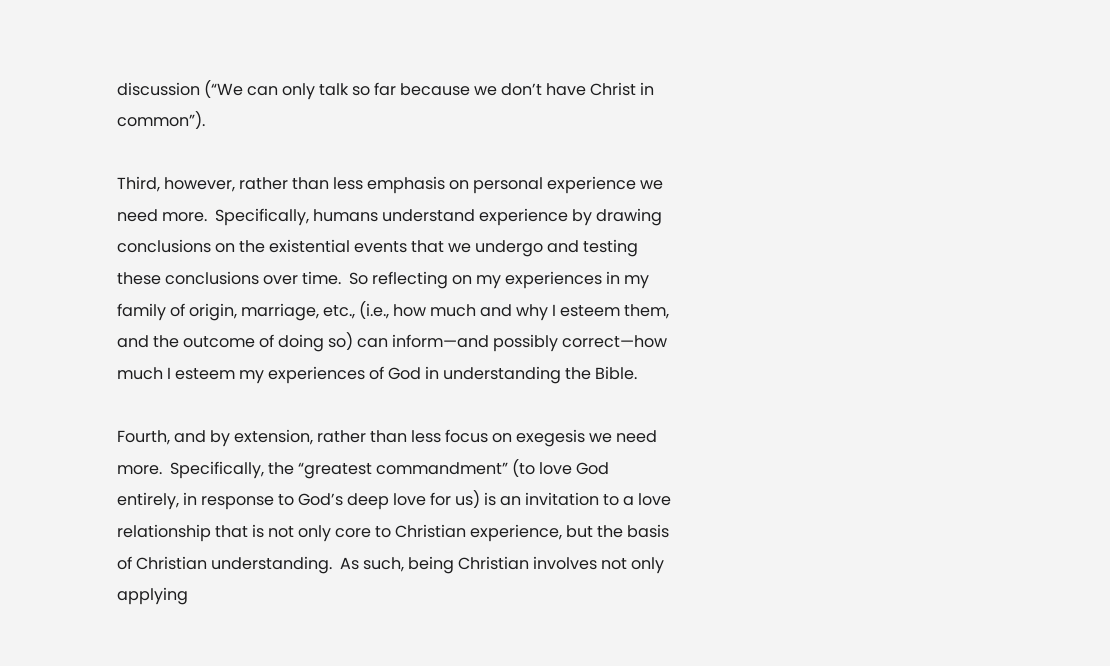discussion (“We can only talk so far because we don’t have Christ in common”).

Third, however, rather than less emphasis on personal experience we need more.  Specifically, humans understand experience by drawing conclusions on the existential events that we undergo and testing these conclusions over time.  So reflecting on my experiences in my family of origin, marriage, etc., (i.e., how much and why I esteem them, and the outcome of doing so) can inform—and possibly correct—how much I esteem my experiences of God in understanding the Bible.

Fourth, and by extension, rather than less focus on exegesis we need more.  Specifically, the “greatest commandment” (to love God entirely, in response to God’s deep love for us) is an invitation to a love relationship that is not only core to Christian experience, but the basis of Christian understanding.  As such, being Christian involves not only applying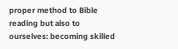proper method to Bible reading but also to ourselves: becoming skilled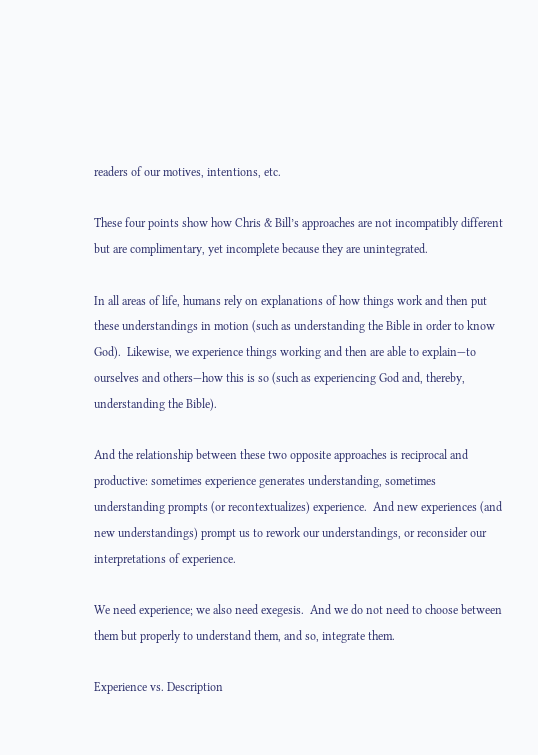readers of our motives, intentions, etc.

These four points show how Chris & Bill’s approaches are not incompatibly different but are complimentary, yet incomplete because they are unintegrated.

In all areas of life, humans rely on explanations of how things work and then put these understandings in motion (such as understanding the Bible in order to know God).  Likewise, we experience things working and then are able to explain—to ourselves and others—how this is so (such as experiencing God and, thereby, understanding the Bible).

And the relationship between these two opposite approaches is reciprocal and productive: sometimes experience generates understanding, sometimes understanding prompts (or recontextualizes) experience.  And new experiences (and new understandings) prompt us to rework our understandings, or reconsider our interpretations of experience.

We need experience; we also need exegesis.  And we do not need to choose between them but properly to understand them, and so, integrate them.

Experience vs. Description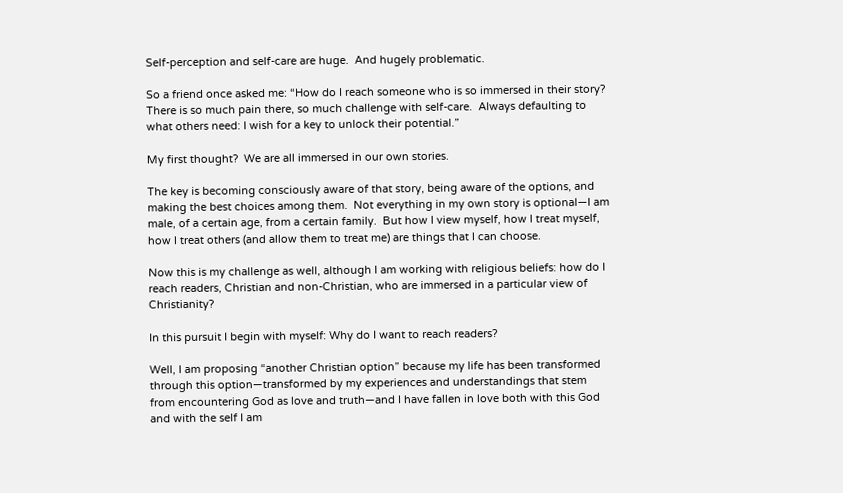Self-perception and self-care are huge.  And hugely problematic.

So a friend once asked me: “How do I reach someone who is so immersed in their story?  There is so much pain there, so much challenge with self-care.  Always defaulting to what others need: I wish for a key to unlock their potential.”

My first thought?  We are all immersed in our own stories.

The key is becoming consciously aware of that story, being aware of the options, and making the best choices among them.  Not everything in my own story is optional—I am male, of a certain age, from a certain family.  But how I view myself, how I treat myself, how I treat others (and allow them to treat me) are things that I can choose.

Now this is my challenge as well, although I am working with religious beliefs: how do I reach readers, Christian and non-Christian, who are immersed in a particular view of Christianity?

In this pursuit I begin with myself: Why do I want to reach readers?

Well, I am proposing “another Christian option” because my life has been transformed through this option—transformed by my experiences and understandings that stem from encountering God as love and truth—and I have fallen in love both with this God and with the self I am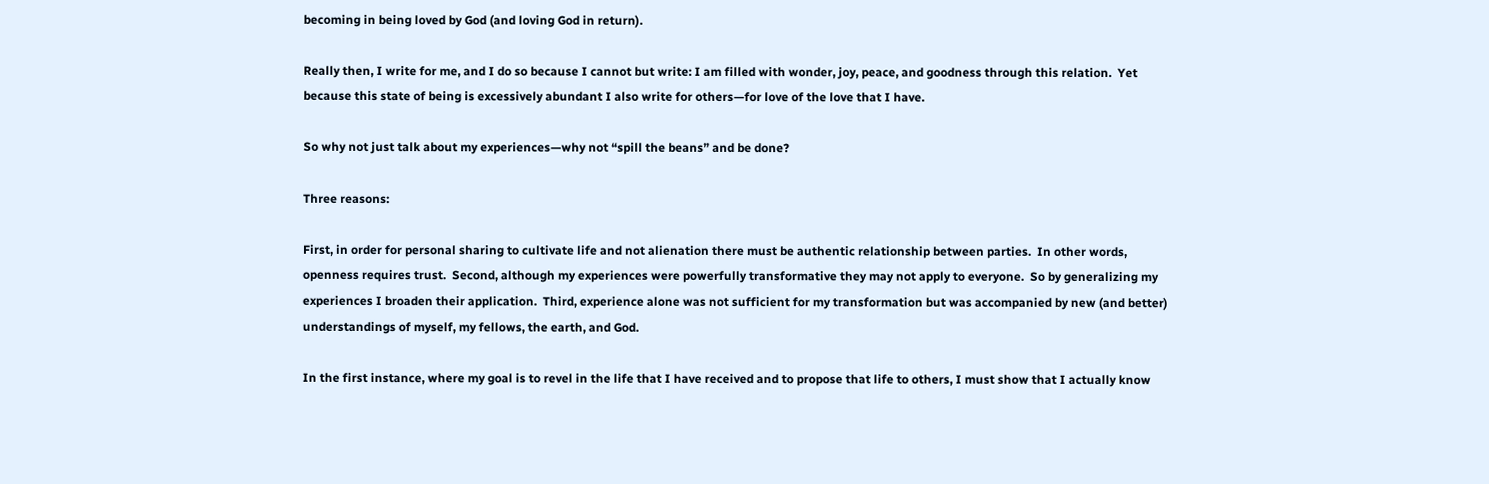becoming in being loved by God (and loving God in return).

Really then, I write for me, and I do so because I cannot but write: I am filled with wonder, joy, peace, and goodness through this relation.  Yet because this state of being is excessively abundant I also write for others—for love of the love that I have.

So why not just talk about my experiences—why not “spill the beans” and be done?

Three reasons:

First, in order for personal sharing to cultivate life and not alienation there must be authentic relationship between parties.  In other words, openness requires trust.  Second, although my experiences were powerfully transformative they may not apply to everyone.  So by generalizing my experiences I broaden their application.  Third, experience alone was not sufficient for my transformation but was accompanied by new (and better) understandings of myself, my fellows, the earth, and God.

In the first instance, where my goal is to revel in the life that I have received and to propose that life to others, I must show that I actually know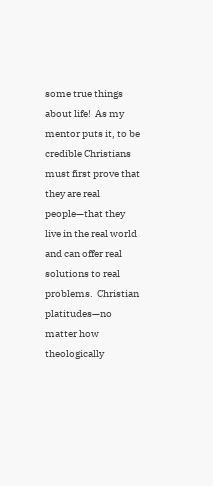some true things about life!  As my mentor puts it, to be credible Christians must first prove that they are real people—that they live in the real world and can offer real solutions to real problems.  Christian platitudes—no matter how theologically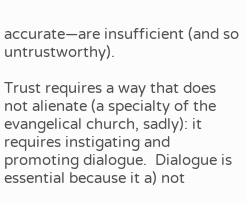accurate—are insufficient (and so untrustworthy).

Trust requires a way that does not alienate (a specialty of the evangelical church, sadly): it requires instigating and promoting dialogue.  Dialogue is essential because it a) not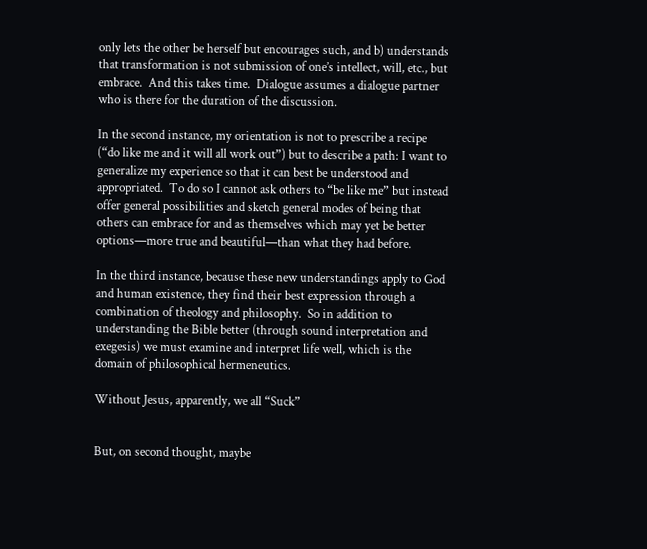only lets the other be herself but encourages such, and b) understands that transformation is not submission of one’s intellect, will, etc., but embrace.  And this takes time.  Dialogue assumes a dialogue partner who is there for the duration of the discussion.

In the second instance, my orientation is not to prescribe a recipe (“do like me and it will all work out”) but to describe a path: I want to generalize my experience so that it can best be understood and appropriated.  To do so I cannot ask others to “be like me” but instead offer general possibilities and sketch general modes of being that others can embrace for and as themselves which may yet be better options—more true and beautiful—than what they had before.

In the third instance, because these new understandings apply to God and human existence, they find their best expression through a combination of theology and philosophy.  So in addition to understanding the Bible better (through sound interpretation and exegesis) we must examine and interpret life well, which is the domain of philosophical hermeneutics.

Without Jesus, apparently, we all “Suck”


But, on second thought, maybe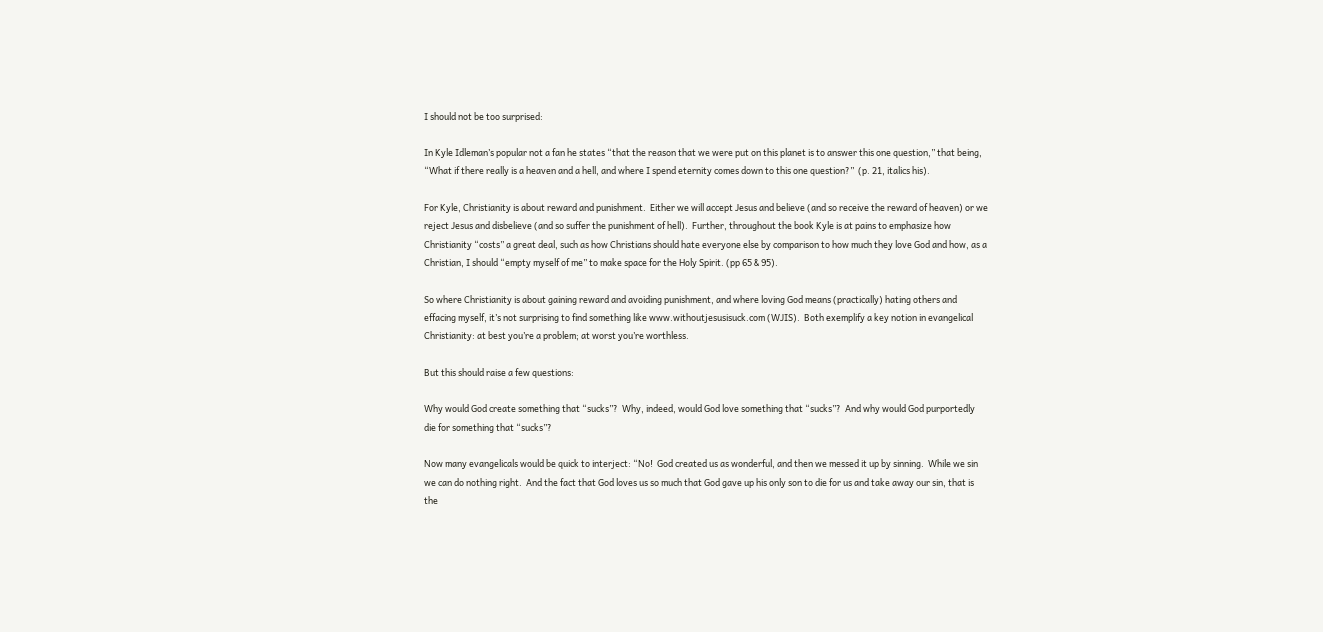I should not be too surprised:

In Kyle Idleman’s popular not a fan he states “that the reason that we were put on this planet is to answer this one question,” that being, “What if there really is a heaven and a hell, and where I spend eternity comes down to this one question?”  (p. 21, italics his).

For Kyle, Christianity is about reward and punishment.  Either we will accept Jesus and believe (and so receive the reward of heaven) or we reject Jesus and disbelieve (and so suffer the punishment of hell).  Further, throughout the book Kyle is at pains to emphasize how Christianity “costs” a great deal, such as how Christians should hate everyone else by comparison to how much they love God and how, as a Christian, I should “empty myself of me” to make space for the Holy Spirit. (pp 65 & 95).

So where Christianity is about gaining reward and avoiding punishment, and where loving God means (practically) hating others and effacing myself, it’s not surprising to find something like www.withoutjesusisuck.com (WJIS).  Both exemplify a key notion in evangelical Christianity: at best you’re a problem; at worst you’re worthless.

But this should raise a few questions:

Why would God create something that “sucks”?  Why, indeed, would God love something that “sucks”?  And why would God purportedly die for something that “sucks”?

Now many evangelicals would be quick to interject: “No!  God created us as wonderful, and then we messed it up by sinning.  While we sin we can do nothing right.  And the fact that God loves us so much that God gave up his only son to die for us and take away our sin, that is the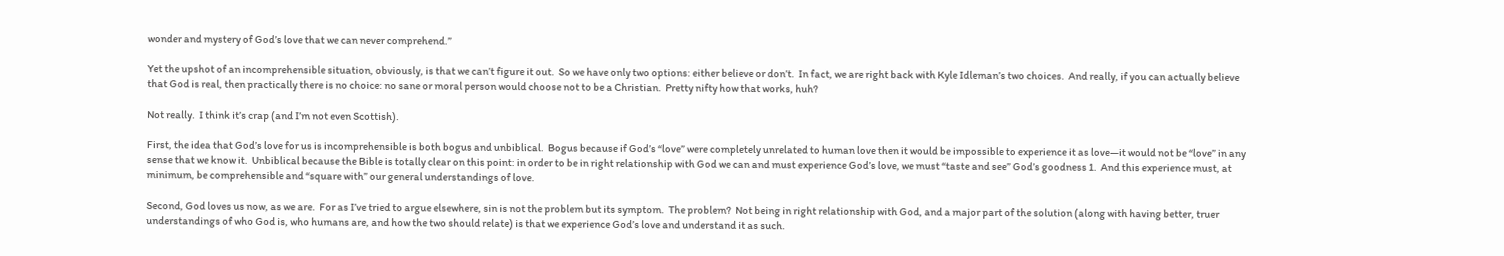wonder and mystery of God’s love that we can never comprehend.”

Yet the upshot of an incomprehensible situation, obviously, is that we can’t figure it out.  So we have only two options: either believe or don’t.  In fact, we are right back with Kyle Idleman’s two choices.  And really, if you can actually believe that God is real, then practically there is no choice: no sane or moral person would choose not to be a Christian.  Pretty nifty how that works, huh?

Not really.  I think it’s crap (and I’m not even Scottish).

First, the idea that God’s love for us is incomprehensible is both bogus and unbiblical.  Bogus because if God’s “love” were completely unrelated to human love then it would be impossible to experience it as love—it would not be “love” in any sense that we know it.  Unbiblical because the Bible is totally clear on this point: in order to be in right relationship with God we can and must experience God’s love, we must “taste and see” God’s goodness 1.  And this experience must, at minimum, be comprehensible and “square with” our general understandings of love.

Second, God loves us now, as we are.  For as I’ve tried to argue elsewhere, sin is not the problem but its symptom.  The problem?  Not being in right relationship with God, and a major part of the solution (along with having better, truer understandings of who God is, who humans are, and how the two should relate) is that we experience God’s love and understand it as such.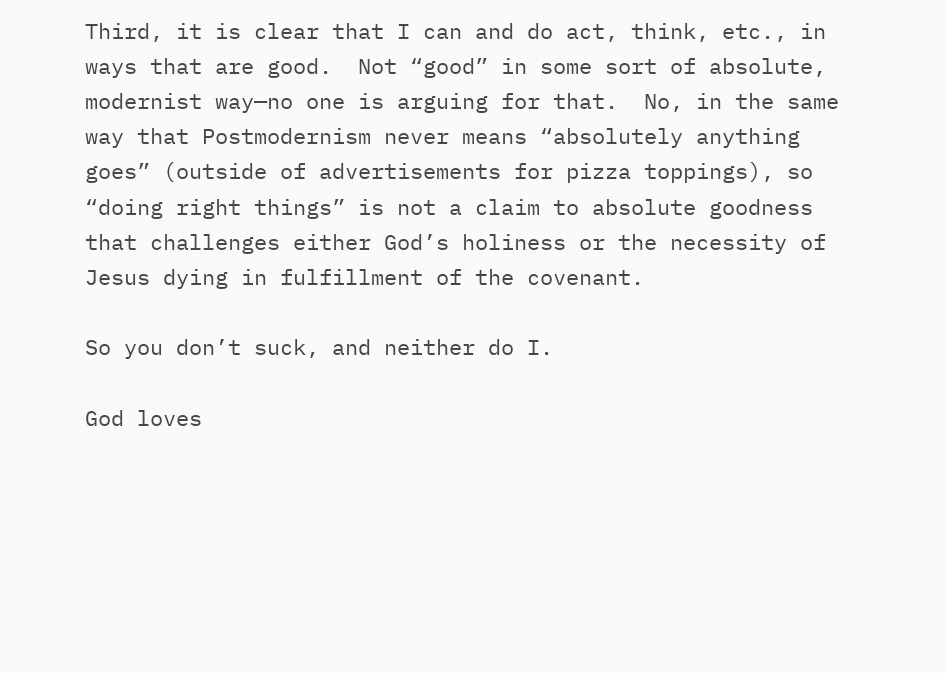Third, it is clear that I can and do act, think, etc., in ways that are good.  Not “good” in some sort of absolute, modernist way—no one is arguing for that.  No, in the same way that Postmodernism never means “absolutely anything goes” (outside of advertisements for pizza toppings), so “doing right things” is not a claim to absolute goodness that challenges either God’s holiness or the necessity of Jesus dying in fulfillment of the covenant.

So you don’t suck, and neither do I.

God loves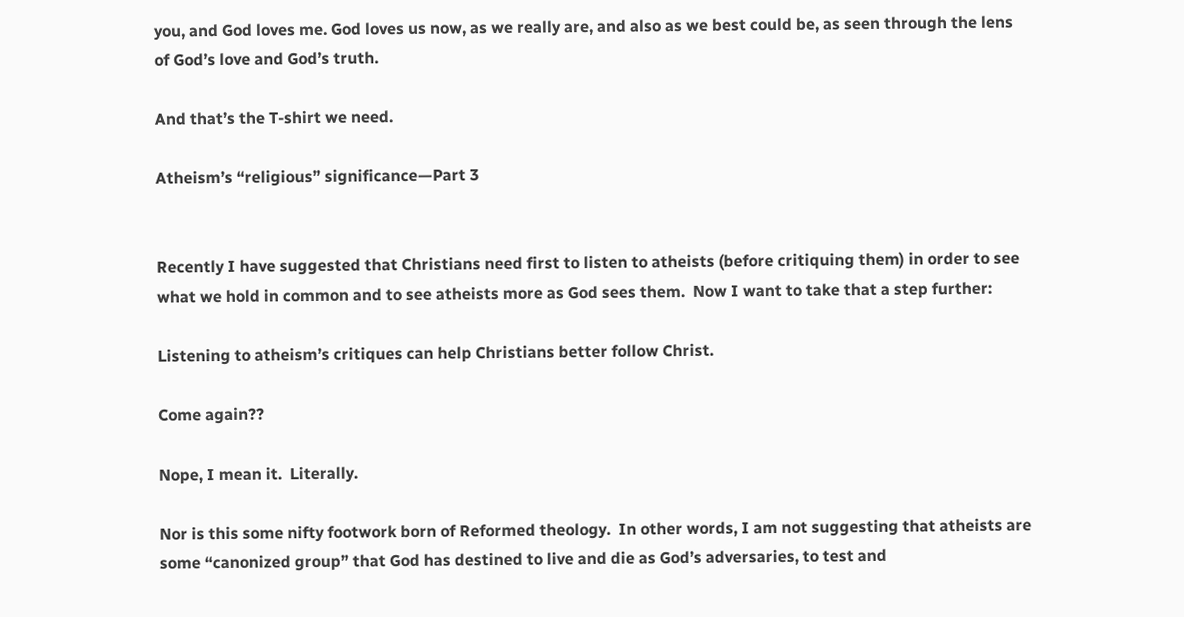you, and God loves me. God loves us now, as we really are, and also as we best could be, as seen through the lens of God’s love and God’s truth.

And that’s the T-shirt we need.

Atheism’s “religious” significance—Part 3


Recently I have suggested that Christians need first to listen to atheists (before critiquing them) in order to see what we hold in common and to see atheists more as God sees them.  Now I want to take that a step further:

Listening to atheism’s critiques can help Christians better follow Christ.

Come again??

Nope, I mean it.  Literally.

Nor is this some nifty footwork born of Reformed theology.  In other words, I am not suggesting that atheists are some “canonized group” that God has destined to live and die as God’s adversaries, to test and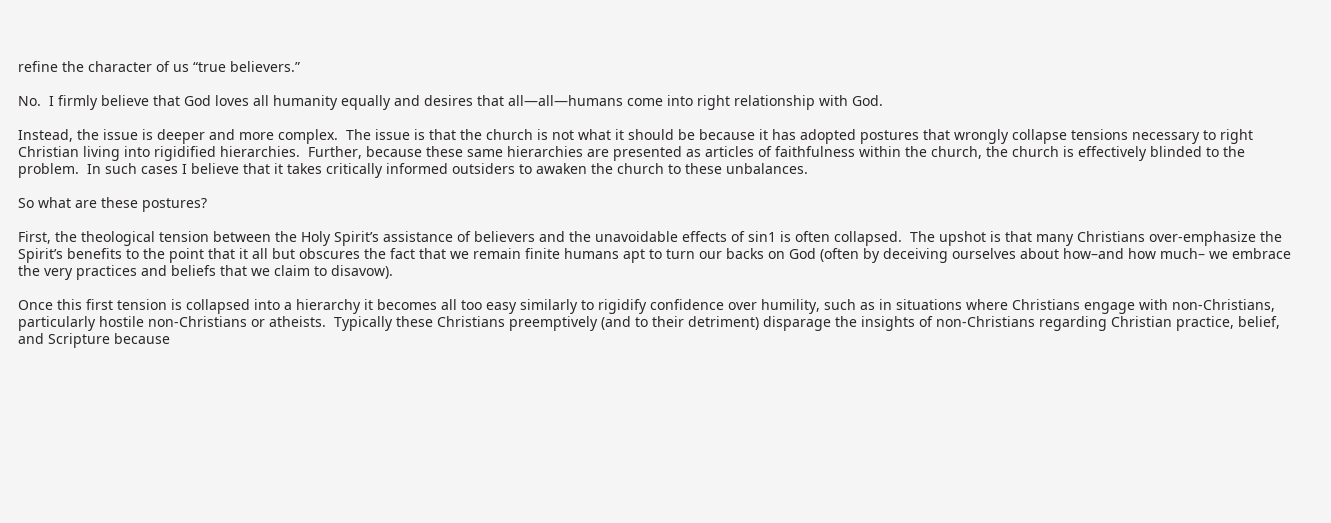refine the character of us “true believers.”

No.  I firmly believe that God loves all humanity equally and desires that all—all—humans come into right relationship with God.

Instead, the issue is deeper and more complex.  The issue is that the church is not what it should be because it has adopted postures that wrongly collapse tensions necessary to right Christian living into rigidified hierarchies.  Further, because these same hierarchies are presented as articles of faithfulness within the church, the church is effectively blinded to the problem.  In such cases I believe that it takes critically informed outsiders to awaken the church to these unbalances.

So what are these postures?

First, the theological tension between the Holy Spirit’s assistance of believers and the unavoidable effects of sin1 is often collapsed.  The upshot is that many Christians over-emphasize the Spirit’s benefits to the point that it all but obscures the fact that we remain finite humans apt to turn our backs on God (often by deceiving ourselves about how–and how much– we embrace the very practices and beliefs that we claim to disavow).

Once this first tension is collapsed into a hierarchy it becomes all too easy similarly to rigidify confidence over humility, such as in situations where Christians engage with non-Christians, particularly hostile non-Christians or atheists.  Typically these Christians preemptively (and to their detriment) disparage the insights of non-Christians regarding Christian practice, belief, and Scripture because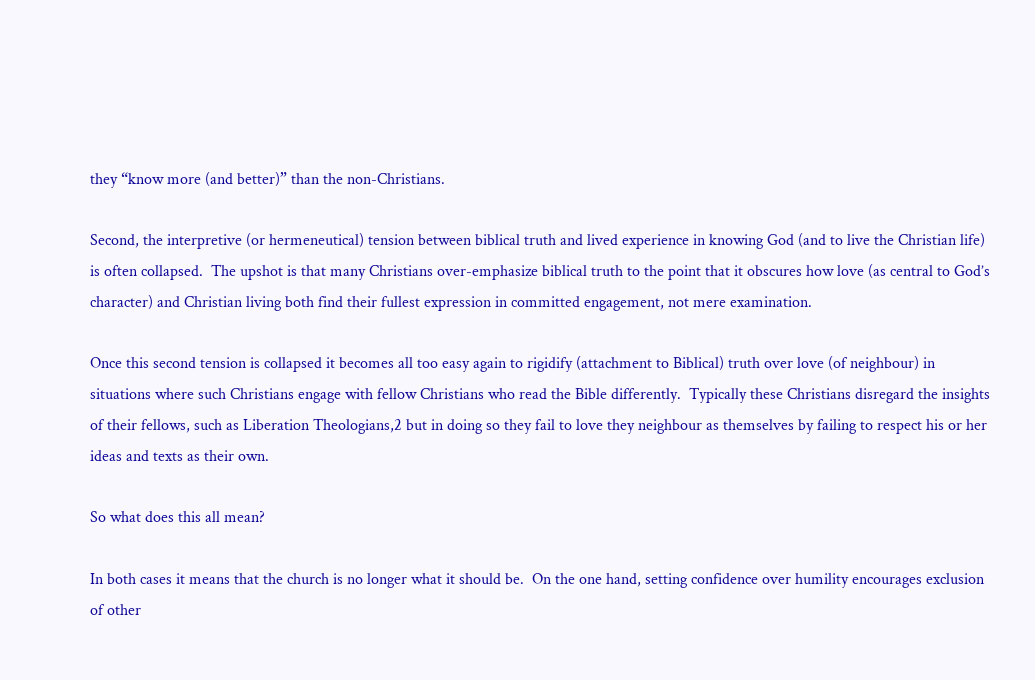they “know more (and better)” than the non-Christians.

Second, the interpretive (or hermeneutical) tension between biblical truth and lived experience in knowing God (and to live the Christian life) is often collapsed.  The upshot is that many Christians over-emphasize biblical truth to the point that it obscures how love (as central to God’s character) and Christian living both find their fullest expression in committed engagement, not mere examination.

Once this second tension is collapsed it becomes all too easy again to rigidify (attachment to Biblical) truth over love (of neighbour) in situations where such Christians engage with fellow Christians who read the Bible differently.  Typically these Christians disregard the insights of their fellows, such as Liberation Theologians,2 but in doing so they fail to love they neighbour as themselves by failing to respect his or her ideas and texts as their own.

So what does this all mean?

In both cases it means that the church is no longer what it should be.  On the one hand, setting confidence over humility encourages exclusion of other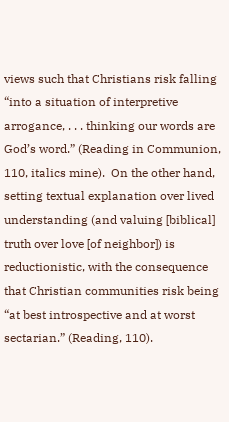views such that Christians risk falling “into a situation of interpretive arrogance, . . . thinking our words are God’s word.” (Reading in Communion, 110, italics mine).  On the other hand, setting textual explanation over lived understanding (and valuing [biblical] truth over love [of neighbor]) is reductionistic, with the consequence that Christian communities risk being “at best introspective and at worst sectarian.” (Reading, 110).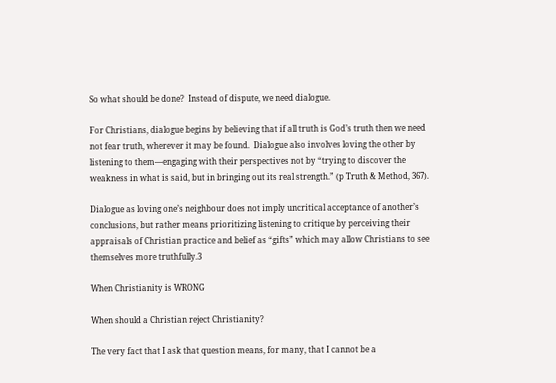So what should be done?  Instead of dispute, we need dialogue.

For Christians, dialogue begins by believing that if all truth is God’s truth then we need not fear truth, wherever it may be found.  Dialogue also involves loving the other by listening to them—engaging with their perspectives not by “trying to discover the weakness in what is said, but in bringing out its real strength.” (p Truth & Method, 367).

Dialogue as loving one’s neighbour does not imply uncritical acceptance of another’s conclusions, but rather means prioritizing listening to critique by perceiving their appraisals of Christian practice and belief as “gifts” which may allow Christians to see themselves more truthfully.3

When Christianity is WRONG

When should a Christian reject Christianity?

The very fact that I ask that question means, for many, that I cannot be a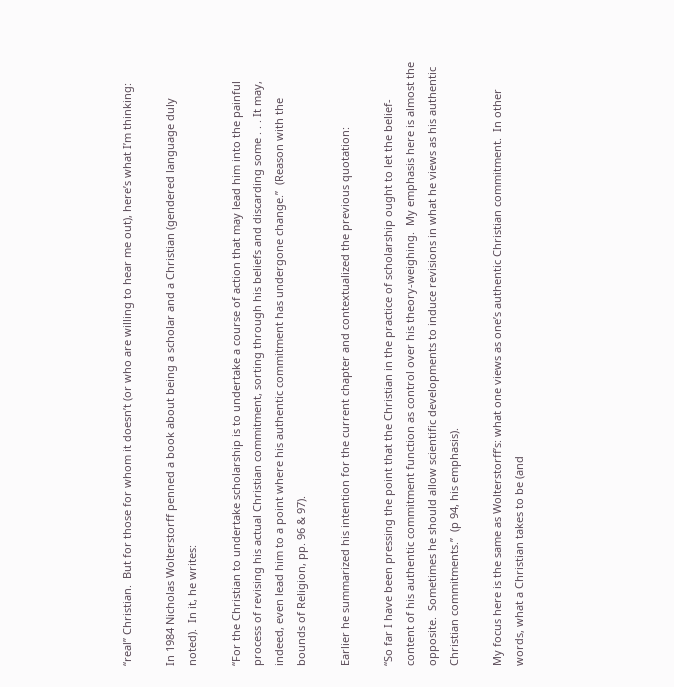“real” Christian.  But for those for whom it doesn’t (or who are willing to hear me out), here’s what I’m thinking:

In 1984 Nicholas Wolterstorff penned a book about being a scholar and a Christian (gendered language duly noted).  In it, he writes:

“For the Christian to undertake scholarship is to undertake a course of action that may lead him into the painful process of revising his actual Christian commitment, sorting through his beliefs and discarding some . . . It may, indeed, even lead him to a point where his authentic commitment has undergone change.”  (Reason with the bounds of Religion, pp. 96 & 97).

Earlier he summarized his intention for the current chapter and contextualized the previous quotation:

“So far I have been pressing the point that the Christian in the practice of scholarship ought to let the belief-content of his authentic commitment function as control over his theory-weighing.  My emphasis here is almost the opposite.  Sometimes he should allow scientific developments to induce revisions in what he views as his authentic Christian commitments.”  (p 94, his emphasis).

My focus here is the same as Wolterstorff’s: what one views as one’s authentic Christian commitment.  In other words, what a Christian takes to be (and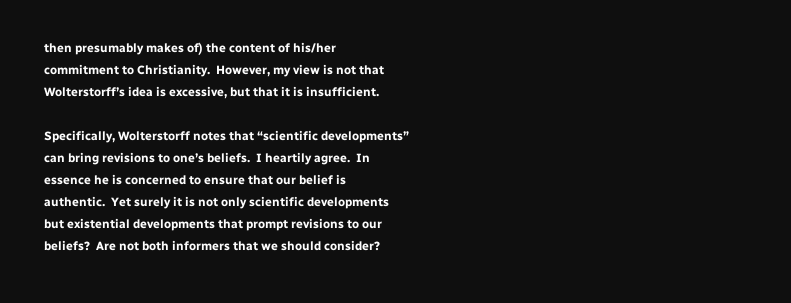then presumably makes of) the content of his/her commitment to Christianity.  However, my view is not that Wolterstorff’s idea is excessive, but that it is insufficient.

Specifically, Wolterstorff notes that “scientific developments” can bring revisions to one’s beliefs.  I heartily agree.  In essence he is concerned to ensure that our belief is authentic.  Yet surely it is not only scientific developments but existential developments that prompt revisions to our beliefs?  Are not both informers that we should consider?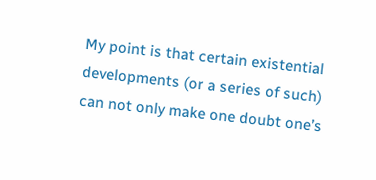My point is that certain existential developments (or a series of such) can not only make one doubt one’s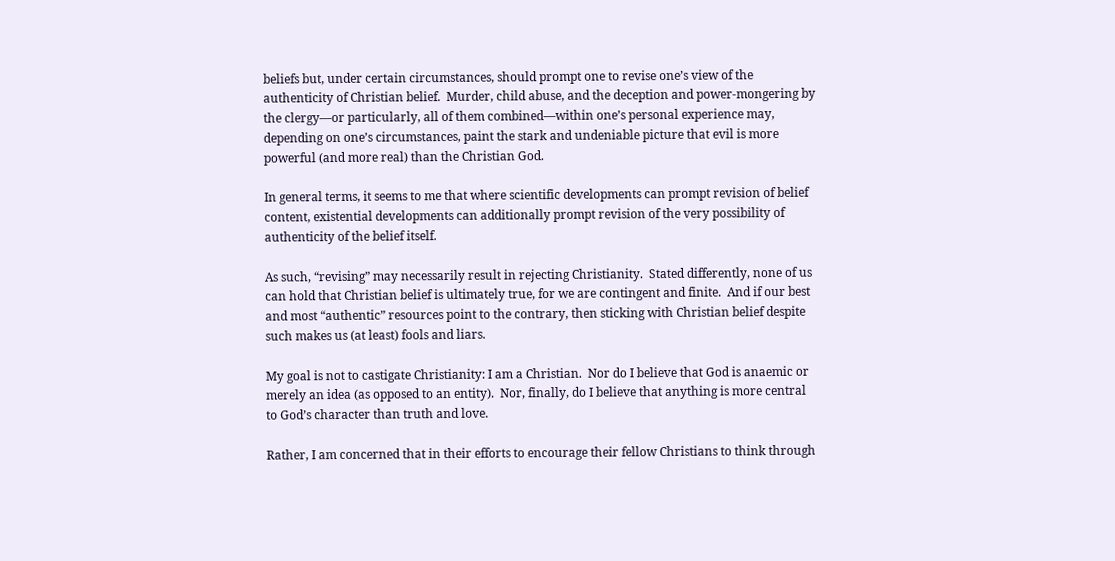beliefs but, under certain circumstances, should prompt one to revise one’s view of the authenticity of Christian belief.  Murder, child abuse, and the deception and power-mongering by the clergy—or particularly, all of them combined—within one’s personal experience may, depending on one’s circumstances, paint the stark and undeniable picture that evil is more powerful (and more real) than the Christian God.

In general terms, it seems to me that where scientific developments can prompt revision of belief content, existential developments can additionally prompt revision of the very possibility of authenticity of the belief itself.

As such, “revising” may necessarily result in rejecting Christianity.  Stated differently, none of us can hold that Christian belief is ultimately true, for we are contingent and finite.  And if our best and most “authentic” resources point to the contrary, then sticking with Christian belief despite such makes us (at least) fools and liars.

My goal is not to castigate Christianity: I am a Christian.  Nor do I believe that God is anaemic or merely an idea (as opposed to an entity).  Nor, finally, do I believe that anything is more central to God’s character than truth and love.

Rather, I am concerned that in their efforts to encourage their fellow Christians to think through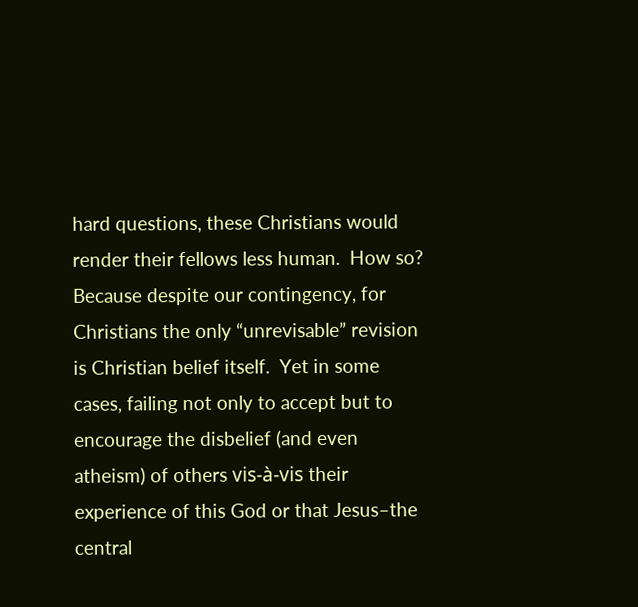hard questions, these Christians would render their fellows less human.  How so?  Because despite our contingency, for Christians the only “unrevisable” revision is Christian belief itself.  Yet in some cases, failing not only to accept but to encourage the disbelief (and even atheism) of others vis-à-vis their experience of this God or that Jesus–the central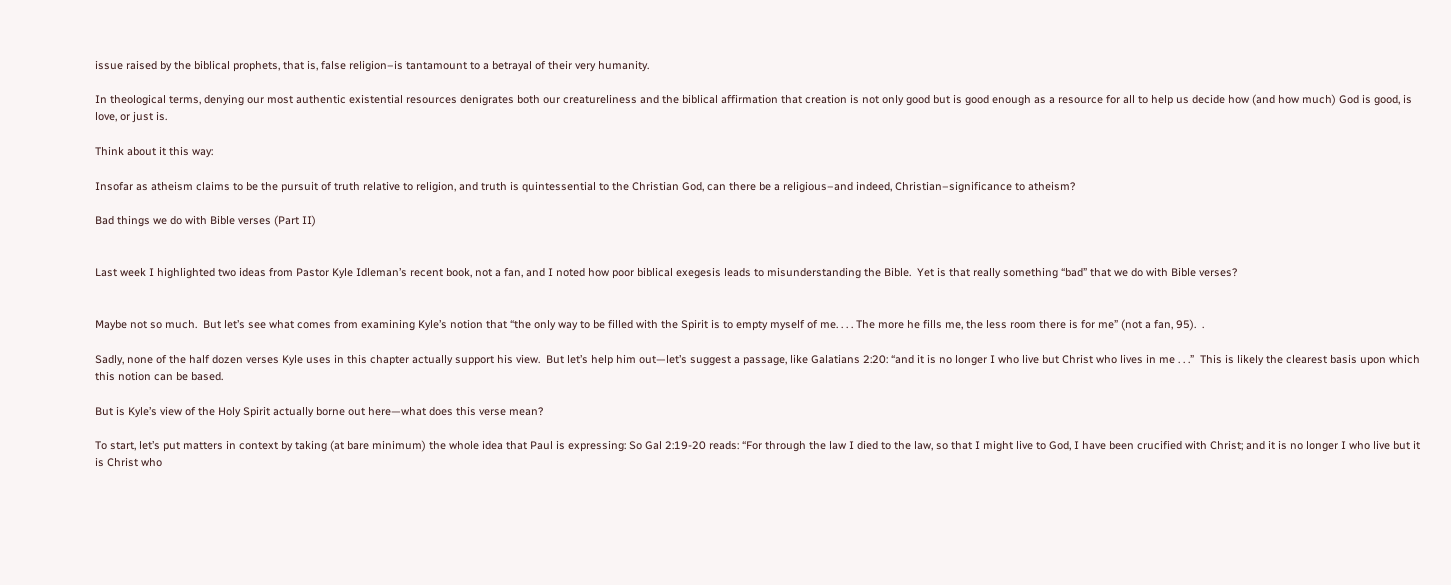issue raised by the biblical prophets, that is, false religion–is tantamount to a betrayal of their very humanity.

In theological terms, denying our most authentic existential resources denigrates both our creatureliness and the biblical affirmation that creation is not only good but is good enough as a resource for all to help us decide how (and how much) God is good, is love, or just is.

Think about it this way:

Insofar as atheism claims to be the pursuit of truth relative to religion, and truth is quintessential to the Christian God, can there be a religious–and indeed, Christian–significance to atheism?

Bad things we do with Bible verses (Part II)


Last week I highlighted two ideas from Pastor Kyle Idleman’s recent book, not a fan, and I noted how poor biblical exegesis leads to misunderstanding the Bible.  Yet is that really something “bad” that we do with Bible verses?


Maybe not so much.  But let’s see what comes from examining Kyle’s notion that “the only way to be filled with the Spirit is to empty myself of me. . . . The more he fills me, the less room there is for me” (not a fan, 95).  .

Sadly, none of the half dozen verses Kyle uses in this chapter actually support his view.  But let’s help him out—let’s suggest a passage, like Galatians 2:20: “and it is no longer I who live but Christ who lives in me . . .”  This is likely the clearest basis upon which this notion can be based.

But is Kyle’s view of the Holy Spirit actually borne out here—what does this verse mean?

To start, let’s put matters in context by taking (at bare minimum) the whole idea that Paul is expressing: So Gal 2:19-20 reads: “For through the law I died to the law, so that I might live to God, I have been crucified with Christ; and it is no longer I who live but it is Christ who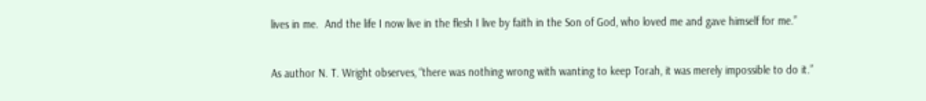lives in me.  And the life I now live in the flesh I live by faith in the Son of God, who loved me and gave himself for me.”

As author N. T. Wright observes, “there was nothing wrong with wanting to keep Torah, it was merely impossible to do it.”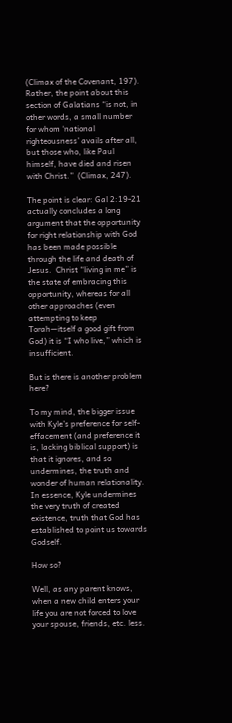(Climax of the Covenant, 197).  Rather, the point about this section of Galatians “is not, in other words, a small number for whom ‘national righteousness’ avails after all, but those who, like Paul himself, have died and risen with Christ.”  (Climax, 247).

The point is clear: Gal 2:19-21 actually concludes a long argument that the opportunity for right relationship with God has been made possible through the life and death of Jesus.  Christ “living in me” is the state of embracing this opportunity, whereas for all other approaches (even attempting to keep Torah—itself a good gift from God) it is “I who live,” which is insufficient.

But is there is another problem here?

To my mind, the bigger issue with Kyle’s preference for self-effacement (and preference it is, lacking biblical support) is that it ignores, and so undermines, the truth and wonder of human relationality.  In essence, Kyle undermines the very truth of created existence, truth that God has established to point us towards Godself.

How so?

Well, as any parent knows, when a new child enters your life you are not forced to love your spouse, friends, etc. less.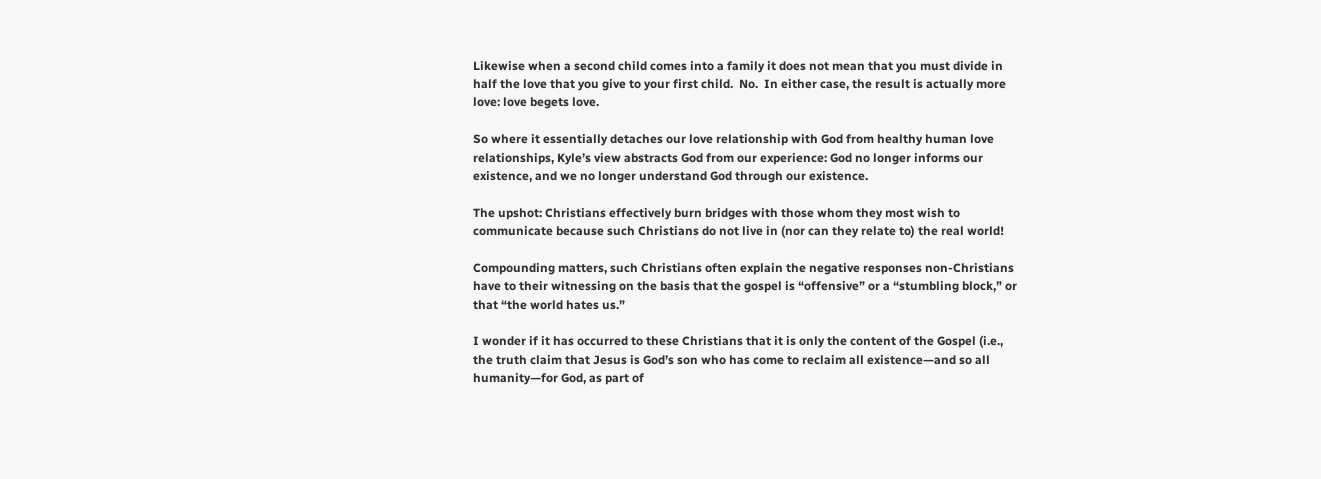Likewise when a second child comes into a family it does not mean that you must divide in half the love that you give to your first child.  No.  In either case, the result is actually more love: love begets love.

So where it essentially detaches our love relationship with God from healthy human love relationships, Kyle’s view abstracts God from our experience: God no longer informs our existence, and we no longer understand God through our existence.

The upshot: Christians effectively burn bridges with those whom they most wish to communicate because such Christians do not live in (nor can they relate to) the real world!

Compounding matters, such Christians often explain the negative responses non-Christians have to their witnessing on the basis that the gospel is “offensive” or a “stumbling block,” or that “the world hates us.”

I wonder if it has occurred to these Christians that it is only the content of the Gospel (i.e., the truth claim that Jesus is God’s son who has come to reclaim all existence—and so all humanity—for God, as part of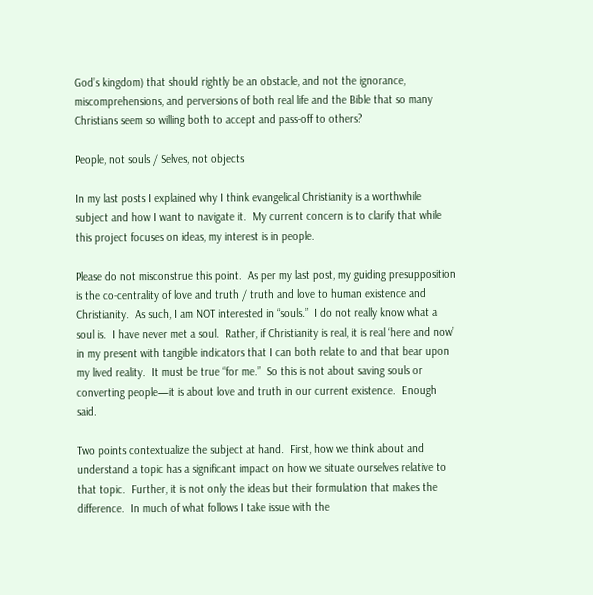God’s kingdom) that should rightly be an obstacle, and not the ignorance, miscomprehensions, and perversions of both real life and the Bible that so many Christians seem so willing both to accept and pass-off to others?

People, not souls / Selves, not objects

In my last posts I explained why I think evangelical Christianity is a worthwhile subject and how I want to navigate it.  My current concern is to clarify that while this project focuses on ideas, my interest is in people.

Please do not misconstrue this point.  As per my last post, my guiding presupposition is the co-centrality of love and truth / truth and love to human existence and Christianity.  As such, I am NOT interested in “souls.”  I do not really know what a soul is.  I have never met a soul.  Rather, if Christianity is real, it is real ‘here and now’ in my present with tangible indicators that I can both relate to and that bear upon my lived reality.  It must be true “for me.”  So this is not about saving souls or converting people—it is about love and truth in our current existence.  Enough said.

Two points contextualize the subject at hand.  First, how we think about and understand a topic has a significant impact on how we situate ourselves relative to that topic.  Further, it is not only the ideas but their formulation that makes the difference.  In much of what follows I take issue with the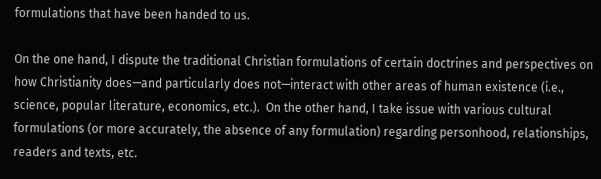formulations that have been handed to us.

On the one hand, I dispute the traditional Christian formulations of certain doctrines and perspectives on how Christianity does—and particularly does not—interact with other areas of human existence (i.e., science, popular literature, economics, etc.).  On the other hand, I take issue with various cultural formulations (or more accurately, the absence of any formulation) regarding personhood, relationships, readers and texts, etc.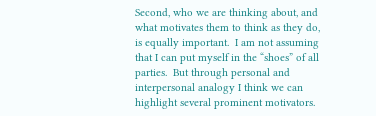Second, who we are thinking about, and what motivates them to think as they do, is equally important.  I am not assuming that I can put myself in the “shoes” of all parties.  But through personal and interpersonal analogy I think we can highlight several prominent motivators.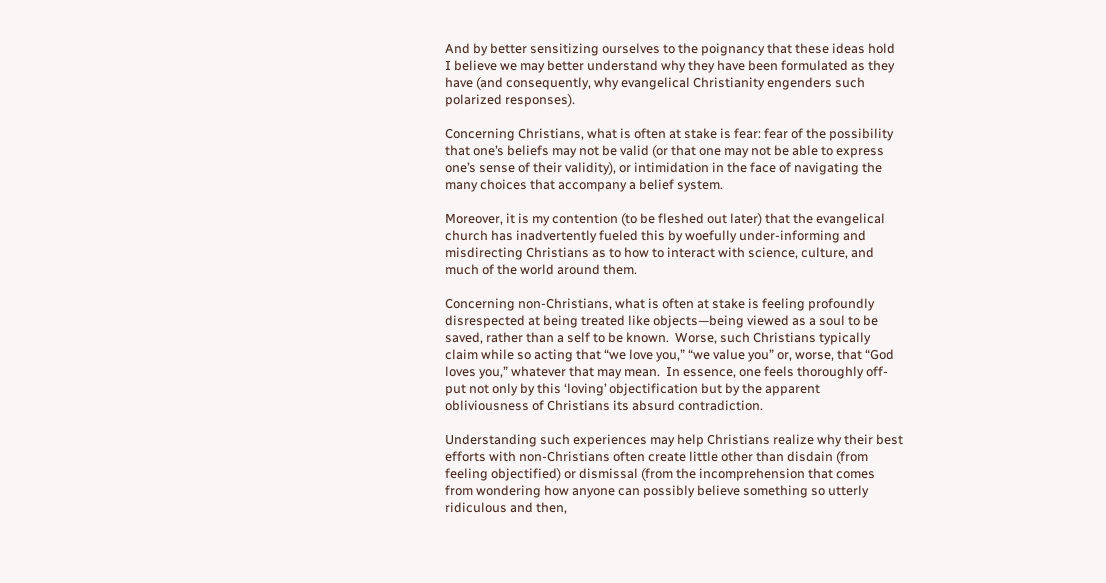And by better sensitizing ourselves to the poignancy that these ideas hold I believe we may better understand why they have been formulated as they have (and consequently, why evangelical Christianity engenders such polarized responses).

Concerning Christians, what is often at stake is fear: fear of the possibility that one’s beliefs may not be valid (or that one may not be able to express one’s sense of their validity), or intimidation in the face of navigating the many choices that accompany a belief system.

Moreover, it is my contention (to be fleshed out later) that the evangelical church has inadvertently fueled this by woefully under-informing and misdirecting Christians as to how to interact with science, culture, and much of the world around them.

Concerning non-Christians, what is often at stake is feeling profoundly disrespected at being treated like objects—being viewed as a soul to be saved, rather than a self to be known.  Worse, such Christians typically claim while so acting that “we love you,” “we value you” or, worse, that “God loves you,” whatever that may mean.  In essence, one feels thoroughly off-put not only by this ‘loving’ objectification but by the apparent obliviousness of Christians its absurd contradiction.

Understanding such experiences may help Christians realize why their best efforts with non-Christians often create little other than disdain (from feeling objectified) or dismissal (from the incomprehension that comes from wondering how anyone can possibly believe something so utterly ridiculous and then,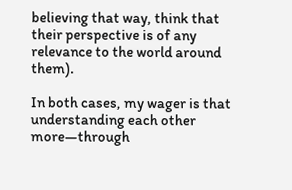believing that way, think that their perspective is of any relevance to the world around them).

In both cases, my wager is that understanding each other more—through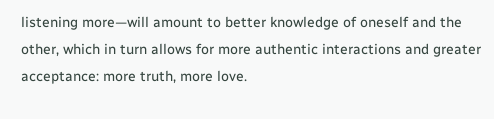listening more—will amount to better knowledge of oneself and the other, which in turn allows for more authentic interactions and greater acceptance: more truth, more love.